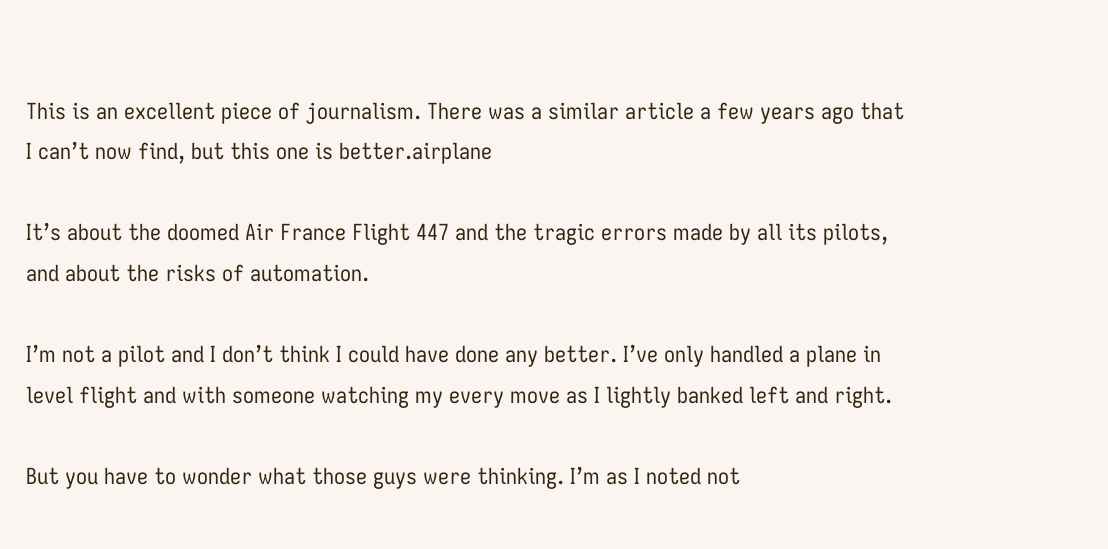This is an excellent piece of journalism. There was a similar article a few years ago that I can’t now find, but this one is better.airplane

It’s about the doomed Air France Flight 447 and the tragic errors made by all its pilots, and about the risks of automation.

I’m not a pilot and I don’t think I could have done any better. I’ve only handled a plane in level flight and with someone watching my every move as I lightly banked left and right.

But you have to wonder what those guys were thinking. I’m as I noted not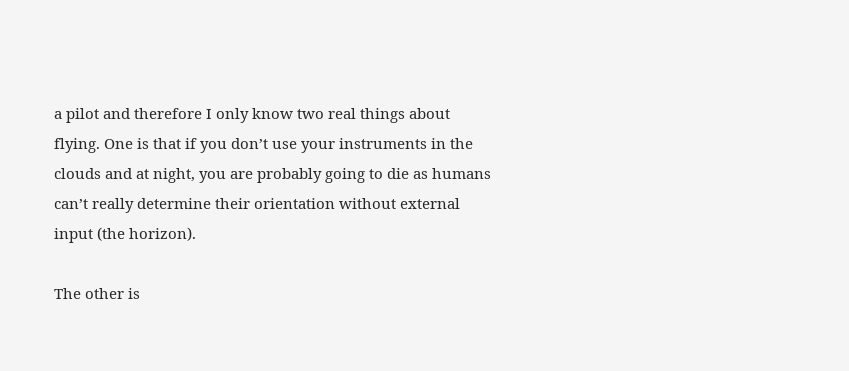a pilot and therefore I only know two real things about flying. One is that if you don’t use your instruments in the clouds and at night, you are probably going to die as humans can’t really determine their orientation without external input (the horizon).

The other is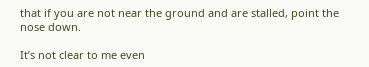that if you are not near the ground and are stalled, point the nose down.

It’s not clear to me even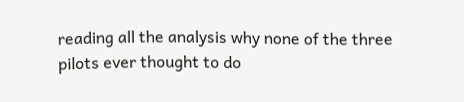reading all the analysis why none of the three pilots ever thought to do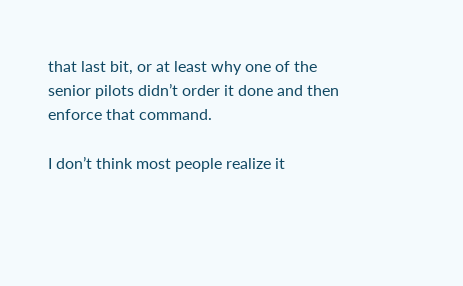that last bit, or at least why one of the senior pilots didn’t order it done and then enforce that command.

I don’t think most people realize it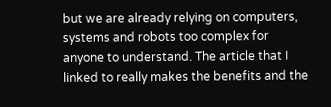but we are already relying on computers, systems and robots too complex for anyone to understand. The article that I linked to really makes the benefits and the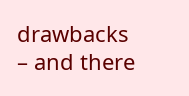drawbacks – and there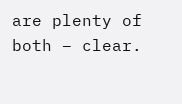are plenty of both – clear.